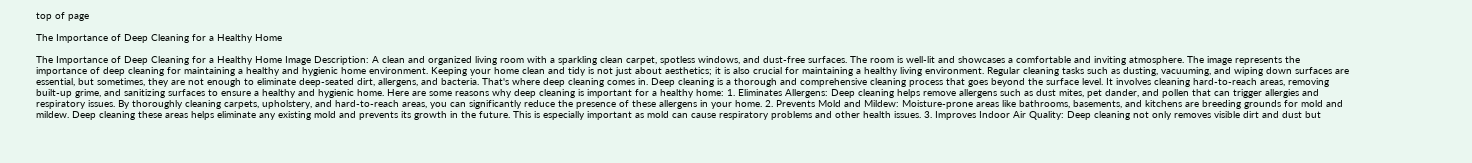top of page

The Importance of Deep Cleaning for a Healthy Home

The Importance of Deep Cleaning for a Healthy Home Image Description: A clean and organized living room with a sparkling clean carpet, spotless windows, and dust-free surfaces. The room is well-lit and showcases a comfortable and inviting atmosphere. The image represents the importance of deep cleaning for maintaining a healthy and hygienic home environment. Keeping your home clean and tidy is not just about aesthetics; it is also crucial for maintaining a healthy living environment. Regular cleaning tasks such as dusting, vacuuming, and wiping down surfaces are essential, but sometimes, they are not enough to eliminate deep-seated dirt, allergens, and bacteria. That's where deep cleaning comes in. Deep cleaning is a thorough and comprehensive cleaning process that goes beyond the surface level. It involves cleaning hard-to-reach areas, removing built-up grime, and sanitizing surfaces to ensure a healthy and hygienic home. Here are some reasons why deep cleaning is important for a healthy home: 1. Eliminates Allergens: Deep cleaning helps remove allergens such as dust mites, pet dander, and pollen that can trigger allergies and respiratory issues. By thoroughly cleaning carpets, upholstery, and hard-to-reach areas, you can significantly reduce the presence of these allergens in your home. 2. Prevents Mold and Mildew: Moisture-prone areas like bathrooms, basements, and kitchens are breeding grounds for mold and mildew. Deep cleaning these areas helps eliminate any existing mold and prevents its growth in the future. This is especially important as mold can cause respiratory problems and other health issues. 3. Improves Indoor Air Quality: Deep cleaning not only removes visible dirt and dust but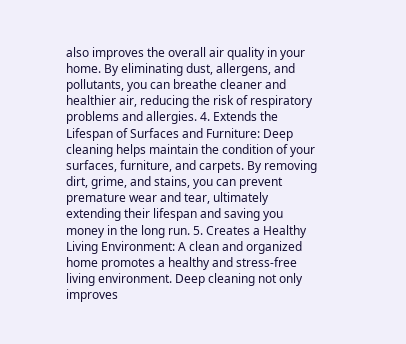also improves the overall air quality in your home. By eliminating dust, allergens, and pollutants, you can breathe cleaner and healthier air, reducing the risk of respiratory problems and allergies. 4. Extends the Lifespan of Surfaces and Furniture: Deep cleaning helps maintain the condition of your surfaces, furniture, and carpets. By removing dirt, grime, and stains, you can prevent premature wear and tear, ultimately extending their lifespan and saving you money in the long run. 5. Creates a Healthy Living Environment: A clean and organized home promotes a healthy and stress-free living environment. Deep cleaning not only improves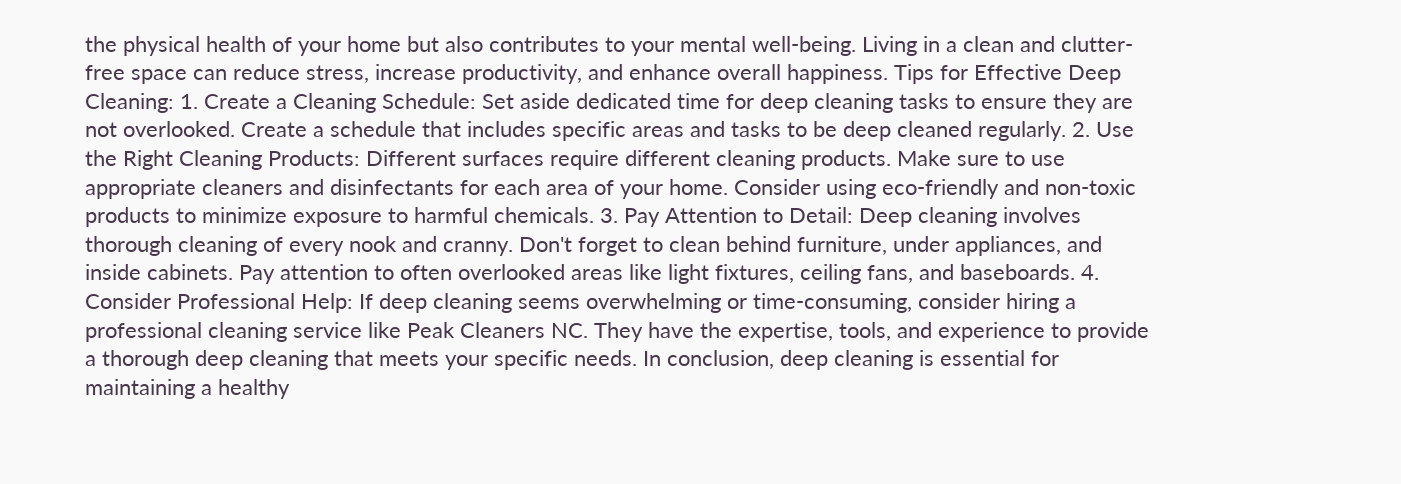the physical health of your home but also contributes to your mental well-being. Living in a clean and clutter-free space can reduce stress, increase productivity, and enhance overall happiness. Tips for Effective Deep Cleaning: 1. Create a Cleaning Schedule: Set aside dedicated time for deep cleaning tasks to ensure they are not overlooked. Create a schedule that includes specific areas and tasks to be deep cleaned regularly. 2. Use the Right Cleaning Products: Different surfaces require different cleaning products. Make sure to use appropriate cleaners and disinfectants for each area of your home. Consider using eco-friendly and non-toxic products to minimize exposure to harmful chemicals. 3. Pay Attention to Detail: Deep cleaning involves thorough cleaning of every nook and cranny. Don't forget to clean behind furniture, under appliances, and inside cabinets. Pay attention to often overlooked areas like light fixtures, ceiling fans, and baseboards. 4. Consider Professional Help: If deep cleaning seems overwhelming or time-consuming, consider hiring a professional cleaning service like Peak Cleaners NC. They have the expertise, tools, and experience to provide a thorough deep cleaning that meets your specific needs. In conclusion, deep cleaning is essential for maintaining a healthy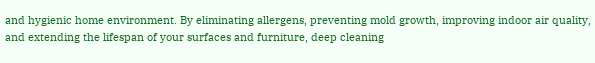and hygienic home environment. By eliminating allergens, preventing mold growth, improving indoor air quality, and extending the lifespan of your surfaces and furniture, deep cleaning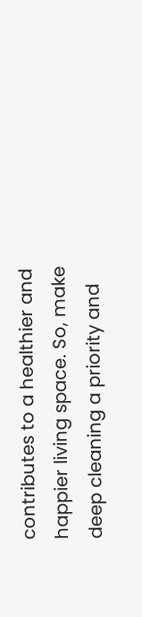contributes to a healthier and happier living space. So, make deep cleaning a priority and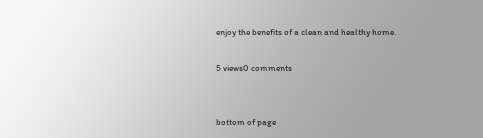enjoy the benefits of a clean and healthy home.

5 views0 comments


bottom of page